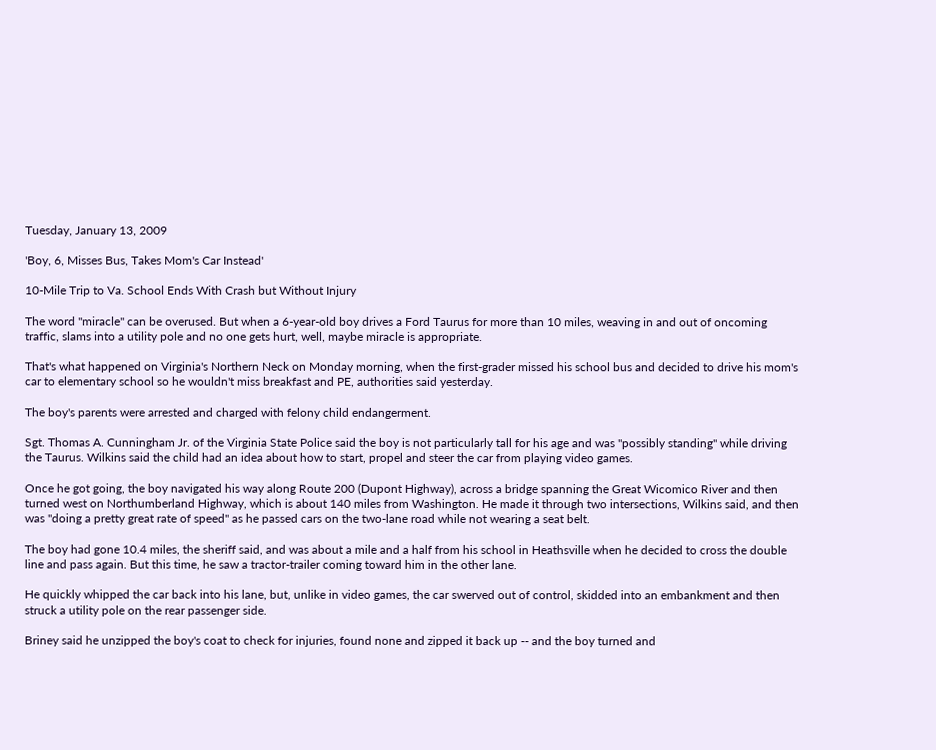Tuesday, January 13, 2009

'Boy, 6, Misses Bus, Takes Mom's Car Instead'

10-Mile Trip to Va. School Ends With Crash but Without Injury

The word "miracle" can be overused. But when a 6-year-old boy drives a Ford Taurus for more than 10 miles, weaving in and out of oncoming traffic, slams into a utility pole and no one gets hurt, well, maybe miracle is appropriate.

That's what happened on Virginia's Northern Neck on Monday morning, when the first-grader missed his school bus and decided to drive his mom's car to elementary school so he wouldn't miss breakfast and PE, authorities said yesterday.

The boy's parents were arrested and charged with felony child endangerment.

Sgt. Thomas A. Cunningham Jr. of the Virginia State Police said the boy is not particularly tall for his age and was "possibly standing" while driving the Taurus. Wilkins said the child had an idea about how to start, propel and steer the car from playing video games.

Once he got going, the boy navigated his way along Route 200 (Dupont Highway), across a bridge spanning the Great Wicomico River and then turned west on Northumberland Highway, which is about 140 miles from Washington. He made it through two intersections, Wilkins said, and then was "doing a pretty great rate of speed" as he passed cars on the two-lane road while not wearing a seat belt.

The boy had gone 10.4 miles, the sheriff said, and was about a mile and a half from his school in Heathsville when he decided to cross the double line and pass again. But this time, he saw a tractor-trailer coming toward him in the other lane.

He quickly whipped the car back into his lane, but, unlike in video games, the car swerved out of control, skidded into an embankment and then struck a utility pole on the rear passenger side.

Briney said he unzipped the boy's coat to check for injuries, found none and zipped it back up -- and the boy turned and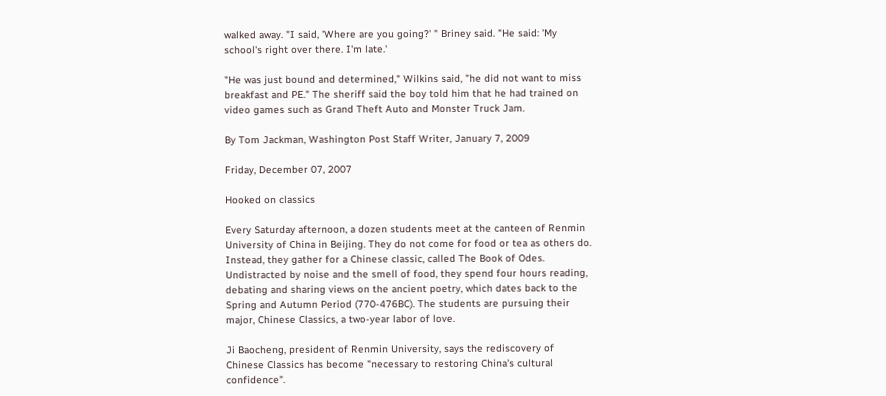walked away. "I said, 'Where are you going?' " Briney said. "He said: 'My school's right over there. I'm late.'

"He was just bound and determined," Wilkins said, "he did not want to miss breakfast and PE." The sheriff said the boy told him that he had trained on video games such as Grand Theft Auto and Monster Truck Jam.

By Tom Jackman, Washington Post Staff Writer, January 7, 2009

Friday, December 07, 2007

Hooked on classics

Every Saturday afternoon, a dozen students meet at the canteen of Renmin University of China in Beijing. They do not come for food or tea as others do. Instead, they gather for a Chinese classic, called The Book of Odes. Undistracted by noise and the smell of food, they spend four hours reading, debating and sharing views on the ancient poetry, which dates back to the Spring and Autumn Period (770-476BC). The students are pursuing their major, Chinese Classics, a two-year labor of love.

Ji Baocheng, president of Renmin University, says the rediscovery of Chinese Classics has become "necessary to restoring China's cultural confidence".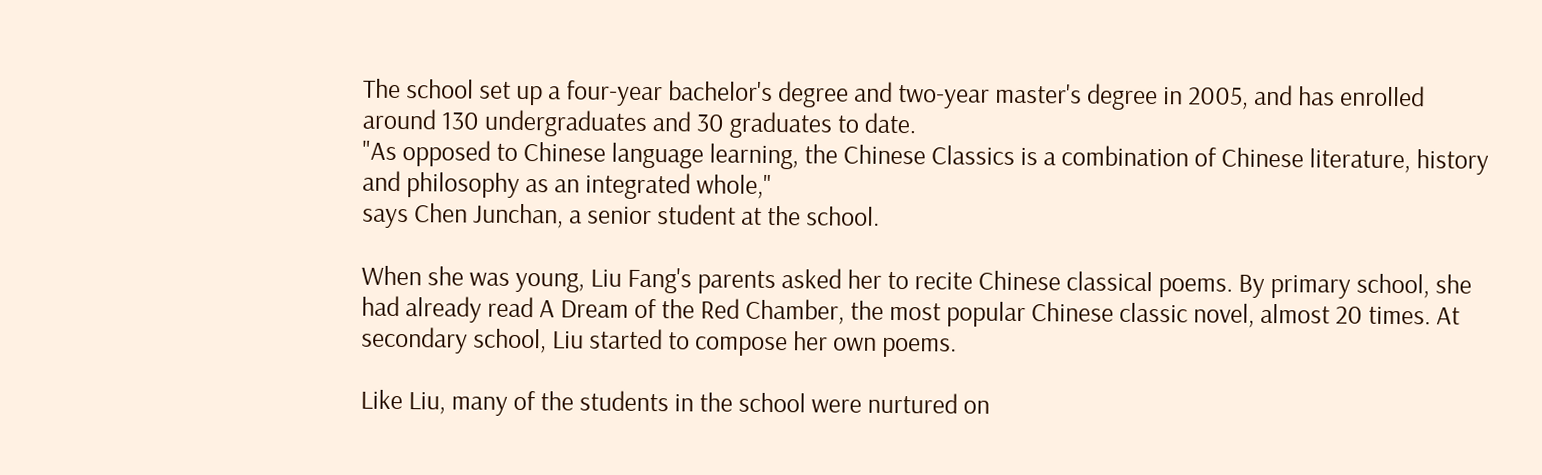The school set up a four-year bachelor's degree and two-year master's degree in 2005, and has enrolled around 130 undergraduates and 30 graduates to date.
"As opposed to Chinese language learning, the Chinese Classics is a combination of Chinese literature, history and philosophy as an integrated whole,"
says Chen Junchan, a senior student at the school.

When she was young, Liu Fang's parents asked her to recite Chinese classical poems. By primary school, she had already read A Dream of the Red Chamber, the most popular Chinese classic novel, almost 20 times. At secondary school, Liu started to compose her own poems.

Like Liu, many of the students in the school were nurtured on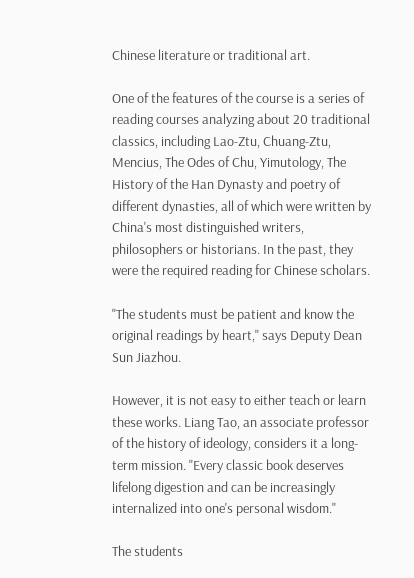Chinese literature or traditional art.

One of the features of the course is a series of reading courses analyzing about 20 traditional classics, including Lao-Ztu, Chuang-Ztu, Mencius, The Odes of Chu, Yimutology, The History of the Han Dynasty and poetry of different dynasties, all of which were written by China's most distinguished writers, philosophers or historians. In the past, they were the required reading for Chinese scholars.

"The students must be patient and know the original readings by heart," says Deputy Dean Sun Jiazhou.

However, it is not easy to either teach or learn these works. Liang Tao, an associate professor of the history of ideology, considers it a long-term mission. "Every classic book deserves lifelong digestion and can be increasingly internalized into one's personal wisdom."

The students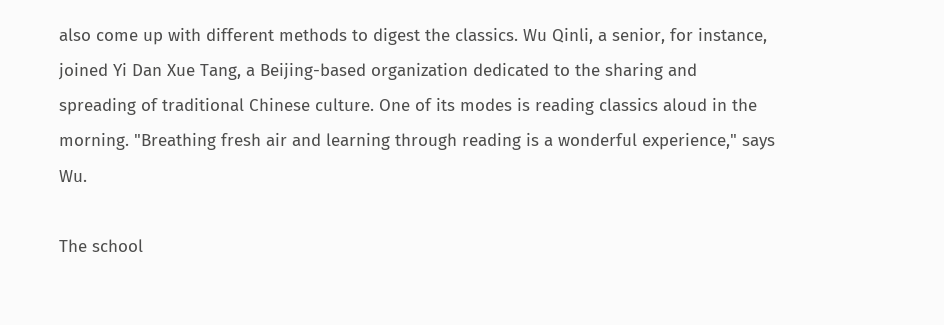also come up with different methods to digest the classics. Wu Qinli, a senior, for instance, joined Yi Dan Xue Tang, a Beijing-based organization dedicated to the sharing and spreading of traditional Chinese culture. One of its modes is reading classics aloud in the morning. "Breathing fresh air and learning through reading is a wonderful experience," says Wu.

The school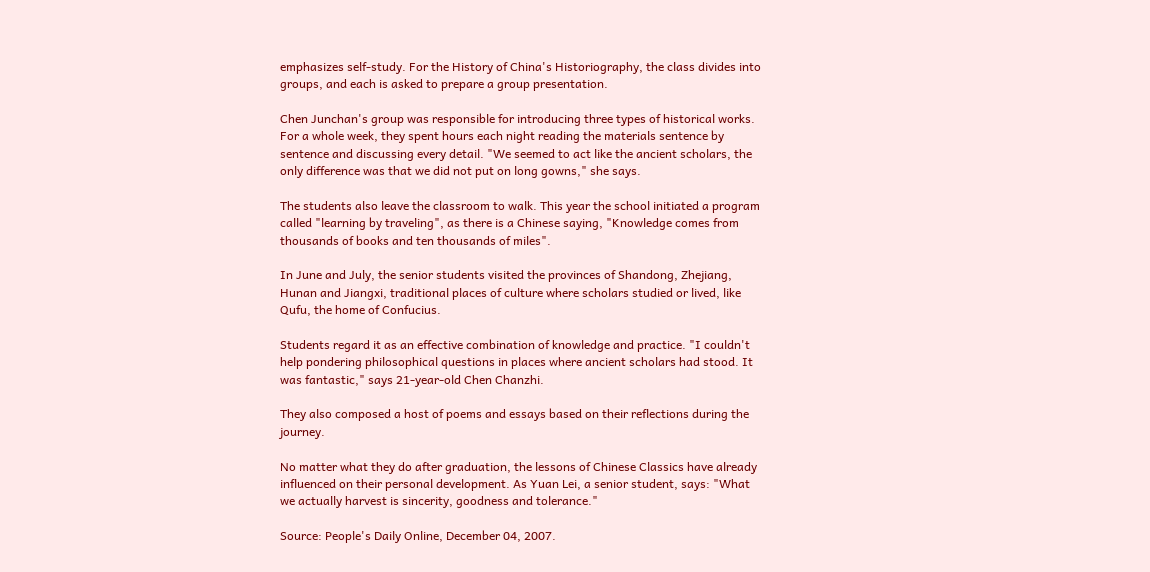emphasizes self-study. For the History of China's Historiography, the class divides into groups, and each is asked to prepare a group presentation.

Chen Junchan's group was responsible for introducing three types of historical works. For a whole week, they spent hours each night reading the materials sentence by sentence and discussing every detail. "We seemed to act like the ancient scholars, the only difference was that we did not put on long gowns," she says.

The students also leave the classroom to walk. This year the school initiated a program called "learning by traveling", as there is a Chinese saying, "Knowledge comes from thousands of books and ten thousands of miles".

In June and July, the senior students visited the provinces of Shandong, Zhejiang, Hunan and Jiangxi, traditional places of culture where scholars studied or lived, like Qufu, the home of Confucius.

Students regard it as an effective combination of knowledge and practice. "I couldn't help pondering philosophical questions in places where ancient scholars had stood. It was fantastic," says 21-year-old Chen Chanzhi.

They also composed a host of poems and essays based on their reflections during the journey.

No matter what they do after graduation, the lessons of Chinese Classics have already influenced on their personal development. As Yuan Lei, a senior student, says: "What we actually harvest is sincerity, goodness and tolerance."

Source: People's Daily Online, December 04, 2007.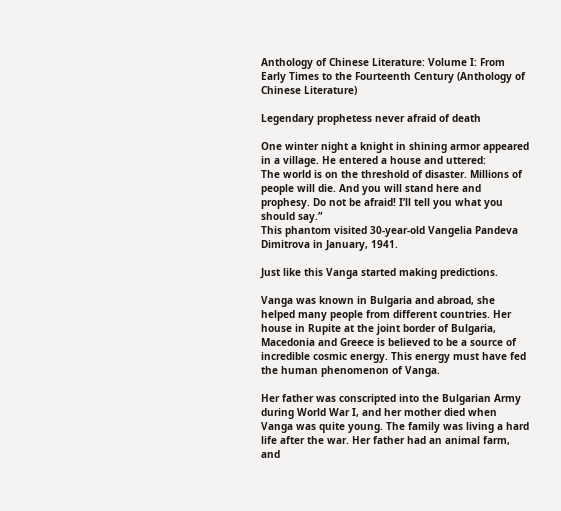Anthology of Chinese Literature: Volume I: From Early Times to the Fourteenth Century (Anthology of Chinese Literature)

Legendary prophetess never afraid of death

One winter night a knight in shining armor appeared in a village. He entered a house and uttered:
The world is on the threshold of disaster. Millions of people will die. And you will stand here and prophesy. Do not be afraid! I’ll tell you what you should say.”
This phantom visited 30-year-old Vangelia Pandeva Dimitrova in January, 1941.

Just like this Vanga started making predictions.

Vanga was known in Bulgaria and abroad, she helped many people from different countries. Her house in Rupite at the joint border of Bulgaria, Macedonia and Greece is believed to be a source of incredible cosmic energy. This energy must have fed the human phenomenon of Vanga.

Her father was conscripted into the Bulgarian Army during World War I, and her mother died when Vanga was quite young. The family was living a hard life after the war. Her father had an animal farm, and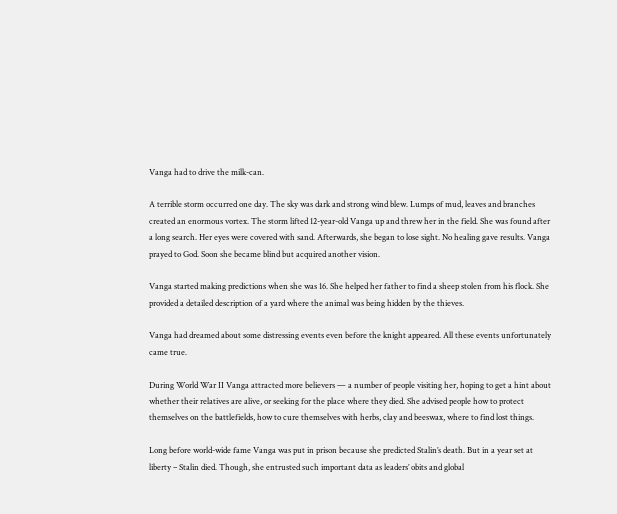Vanga had to drive the milk-can.

A terrible storm occurred one day. The sky was dark and strong wind blew. Lumps of mud, leaves and branches created an enormous vortex. The storm lifted 12-year-old Vanga up and threw her in the field. She was found after a long search. Her eyes were covered with sand. Afterwards, she began to lose sight. No healing gave results. Vanga prayed to God. Soon she became blind but acquired another vision.

Vanga started making predictions when she was 16. She helped her father to find a sheep stolen from his flock. She provided a detailed description of a yard where the animal was being hidden by the thieves.

Vanga had dreamed about some distressing events even before the knight appeared. All these events unfortunately came true.

During World War II Vanga attracted more believers — a number of people visiting her, hoping to get a hint about whether their relatives are alive, or seeking for the place where they died. She advised people how to protect themselves on the battlefields, how to cure themselves with herbs, clay and beeswax, where to find lost things.

Long before world-wide fame Vanga was put in prison because she predicted Stalin’s death. But in a year set at liberty – Stalin died. Though, she entrusted such important data as leaders’ obits and global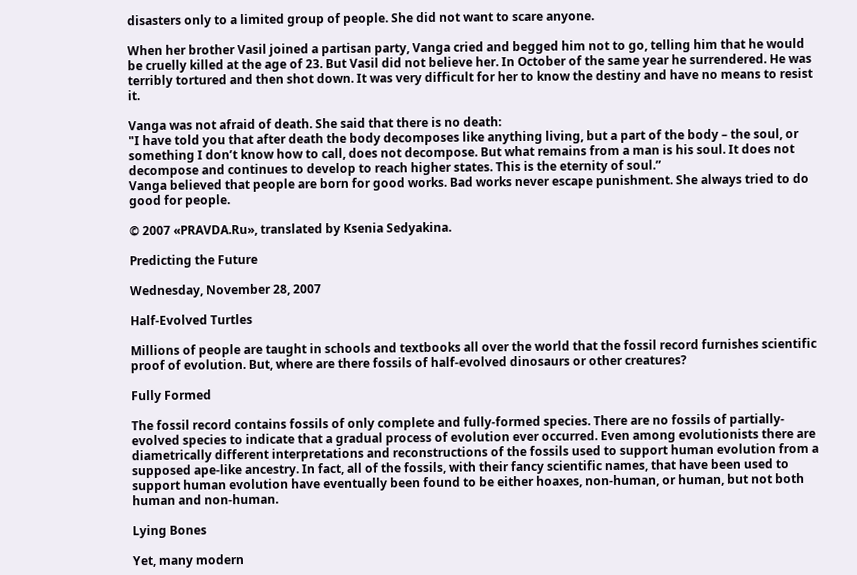disasters only to a limited group of people. She did not want to scare anyone.

When her brother Vasil joined a partisan party, Vanga cried and begged him not to go, telling him that he would be cruelly killed at the age of 23. But Vasil did not believe her. In October of the same year he surrendered. He was terribly tortured and then shot down. It was very difficult for her to know the destiny and have no means to resist it.

Vanga was not afraid of death. She said that there is no death:
"I have told you that after death the body decomposes like anything living, but a part of the body – the soul, or something I don’t know how to call, does not decompose. But what remains from a man is his soul. It does not decompose and continues to develop to reach higher states. This is the eternity of soul.”
Vanga believed that people are born for good works. Bad works never escape punishment. She always tried to do good for people.

© 2007 «PRAVDA.Ru», translated by Ksenia Sedyakina.

Predicting the Future

Wednesday, November 28, 2007

Half-Evolved Turtles

Millions of people are taught in schools and textbooks all over the world that the fossil record furnishes scientific proof of evolution. But, where are there fossils of half-evolved dinosaurs or other creatures?

Fully Formed

The fossil record contains fossils of only complete and fully-formed species. There are no fossils of partially-evolved species to indicate that a gradual process of evolution ever occurred. Even among evolutionists there are diametrically different interpretations and reconstructions of the fossils used to support human evolution from a supposed ape-like ancestry. In fact, all of the fossils, with their fancy scientific names, that have been used to support human evolution have eventually been found to be either hoaxes, non-human, or human, but not both human and non-human.

Lying Bones

Yet, many modern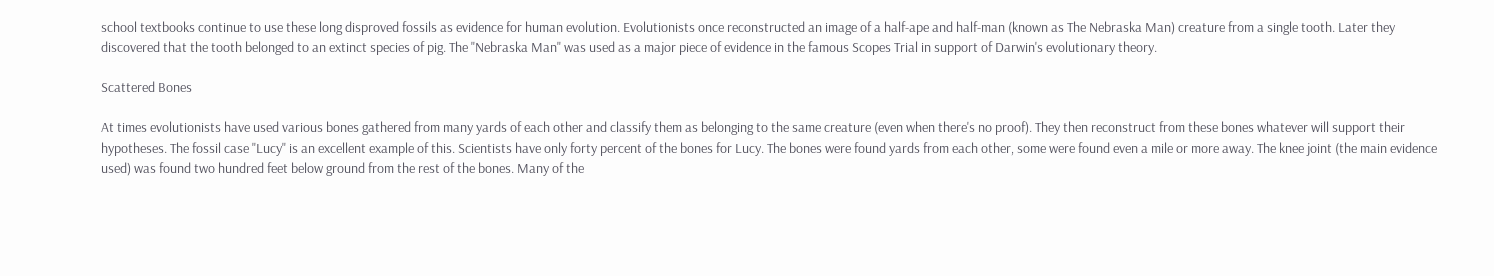school textbooks continue to use these long disproved fossils as evidence for human evolution. Evolutionists once reconstructed an image of a half-ape and half-man (known as The Nebraska Man) creature from a single tooth. Later they discovered that the tooth belonged to an extinct species of pig. The "Nebraska Man" was used as a major piece of evidence in the famous Scopes Trial in support of Darwin's evolutionary theory.

Scattered Bones

At times evolutionists have used various bones gathered from many yards of each other and classify them as belonging to the same creature (even when there's no proof). They then reconstruct from these bones whatever will support their hypotheses. The fossil case "Lucy" is an excellent example of this. Scientists have only forty percent of the bones for Lucy. The bones were found yards from each other, some were found even a mile or more away. The knee joint (the main evidence used) was found two hundred feet below ground from the rest of the bones. Many of the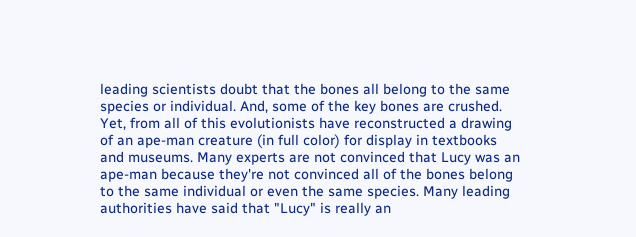leading scientists doubt that the bones all belong to the same species or individual. And, some of the key bones are crushed. Yet, from all of this evolutionists have reconstructed a drawing of an ape-man creature (in full color) for display in textbooks and museums. Many experts are not convinced that Lucy was an ape-man because they're not convinced all of the bones belong to the same individual or even the same species. Many leading authorities have said that "Lucy" is really an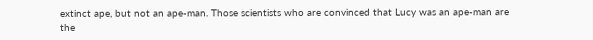extinct ape, but not an ape-man. Those scientists who are convinced that Lucy was an ape-man are the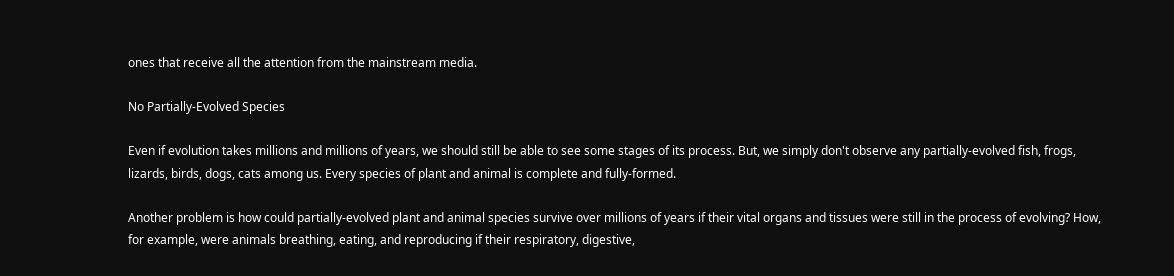ones that receive all the attention from the mainstream media.

No Partially-Evolved Species

Even if evolution takes millions and millions of years, we should still be able to see some stages of its process. But, we simply don't observe any partially-evolved fish, frogs, lizards, birds, dogs, cats among us. Every species of plant and animal is complete and fully-formed.

Another problem is how could partially-evolved plant and animal species survive over millions of years if their vital organs and tissues were still in the process of evolving? How, for example, were animals breathing, eating, and reproducing if their respiratory, digestive,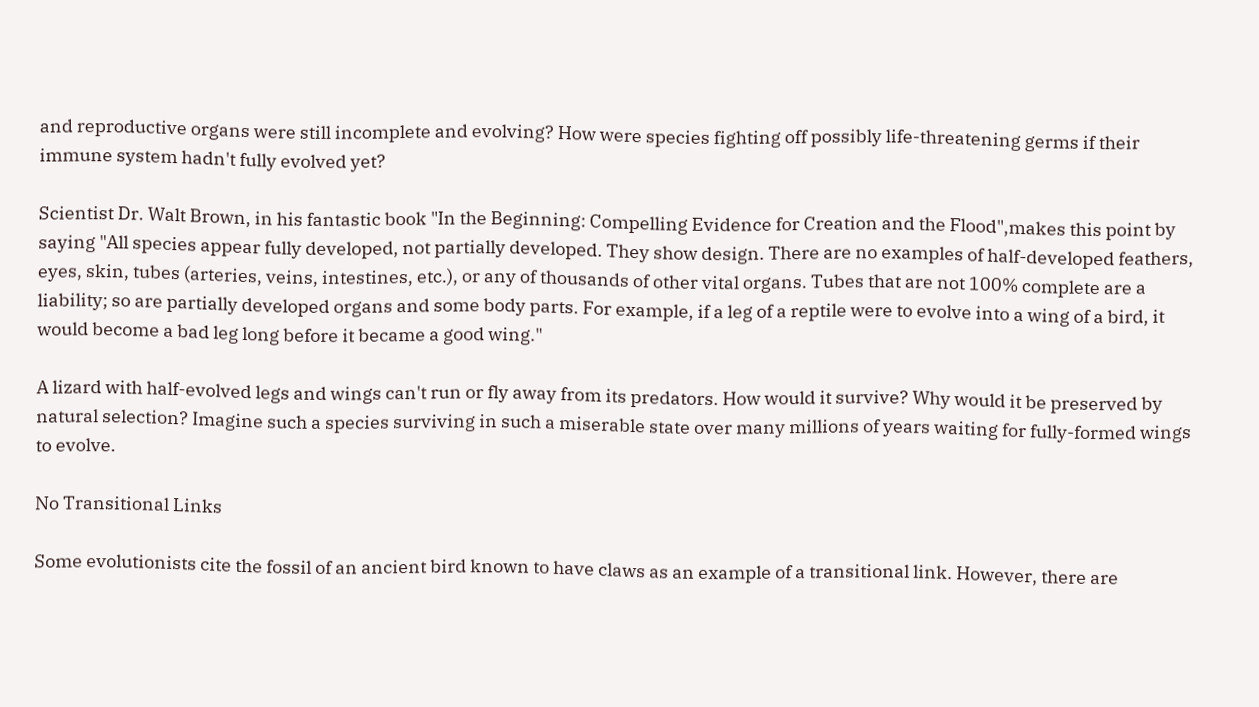and reproductive organs were still incomplete and evolving? How were species fighting off possibly life-threatening germs if their immune system hadn't fully evolved yet?

Scientist Dr. Walt Brown, in his fantastic book "In the Beginning: Compelling Evidence for Creation and the Flood",makes this point by saying "All species appear fully developed, not partially developed. They show design. There are no examples of half-developed feathers, eyes, skin, tubes (arteries, veins, intestines, etc.), or any of thousands of other vital organs. Tubes that are not 100% complete are a liability; so are partially developed organs and some body parts. For example, if a leg of a reptile were to evolve into a wing of a bird, it would become a bad leg long before it became a good wing."

A lizard with half-evolved legs and wings can't run or fly away from its predators. How would it survive? Why would it be preserved by natural selection? Imagine such a species surviving in such a miserable state over many millions of years waiting for fully-formed wings to evolve.

No Transitional Links

Some evolutionists cite the fossil of an ancient bird known to have claws as an example of a transitional link. However, there are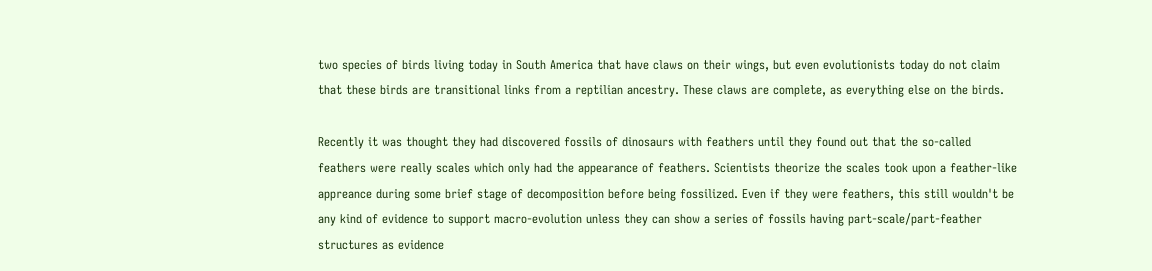two species of birds living today in South America that have claws on their wings, but even evolutionists today do not claim that these birds are transitional links from a reptilian ancestry. These claws are complete, as everything else on the birds.

Recently it was thought they had discovered fossils of dinosaurs with feathers until they found out that the so-called feathers were really scales which only had the appearance of feathers. Scientists theorize the scales took upon a feather-like appreance during some brief stage of decomposition before being fossilized. Even if they were feathers, this still wouldn't be any kind of evidence to support macro-evolution unless they can show a series of fossils having part-scale/part-feather structures as evidence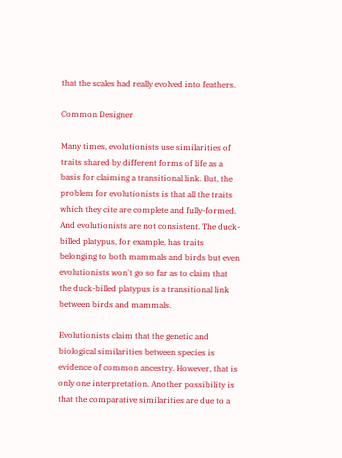that the scales had really evolved into feathers.

Common Designer

Many times, evolutionists use similarities of traits shared by different forms of life as a basis for claiming a transitional link. But, the problem for evolutionists is that all the traits which they cite are complete and fully-formed. And evolutionists are not consistent. The duck-billed platypus, for example, has traits belonging to both mammals and birds but even evolutionists won't go so far as to claim that the duck-billed platypus is a transitional link between birds and mammals.

Evolutionists claim that the genetic and biological similarities between species is evidence of common ancestry. However, that is only one interpretation. Another possibility is that the comparative similarities are due to a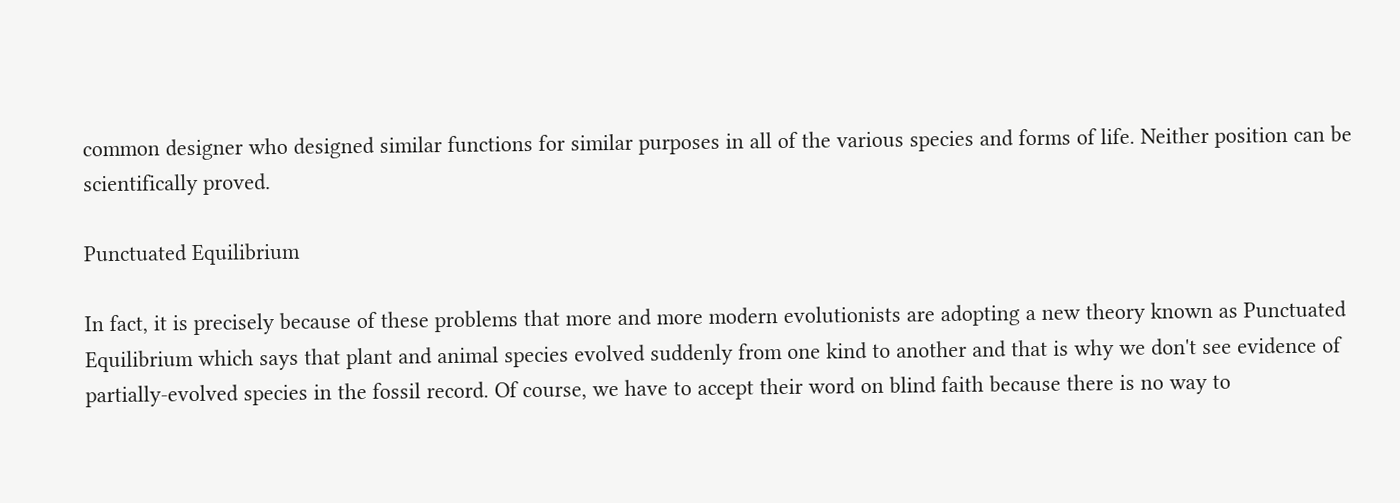common designer who designed similar functions for similar purposes in all of the various species and forms of life. Neither position can be scientifically proved.

Punctuated Equilibrium

In fact, it is precisely because of these problems that more and more modern evolutionists are adopting a new theory known as Punctuated Equilibrium which says that plant and animal species evolved suddenly from one kind to another and that is why we don't see evidence of partially-evolved species in the fossil record. Of course, we have to accept their word on blind faith because there is no way to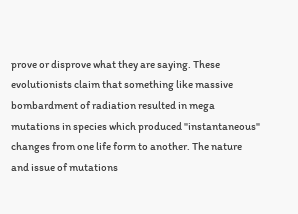prove or disprove what they are saying. These evolutionists claim that something like massive bombardment of radiation resulted in mega mutations in species which produced "instantaneous" changes from one life form to another. The nature and issue of mutations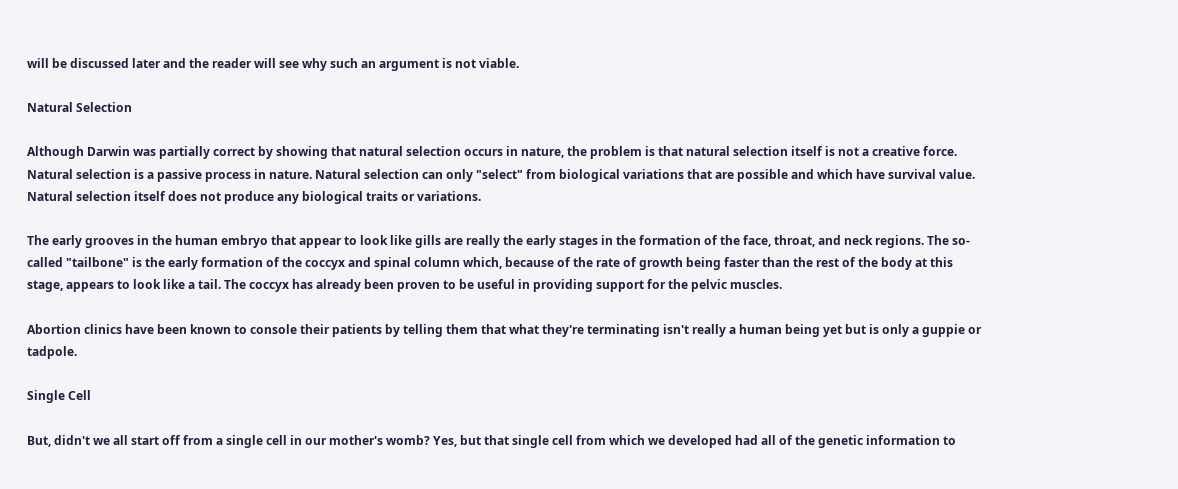will be discussed later and the reader will see why such an argument is not viable.

Natural Selection

Although Darwin was partially correct by showing that natural selection occurs in nature, the problem is that natural selection itself is not a creative force. Natural selection is a passive process in nature. Natural selection can only "select" from biological variations that are possible and which have survival value. Natural selection itself does not produce any biological traits or variations.

The early grooves in the human embryo that appear to look like gills are really the early stages in the formation of the face, throat, and neck regions. The so-called "tailbone" is the early formation of the coccyx and spinal column which, because of the rate of growth being faster than the rest of the body at this stage, appears to look like a tail. The coccyx has already been proven to be useful in providing support for the pelvic muscles.

Abortion clinics have been known to console their patients by telling them that what they're terminating isn't really a human being yet but is only a guppie or tadpole.

Single Cell

But, didn't we all start off from a single cell in our mother's womb? Yes, but that single cell from which we developed had all of the genetic information to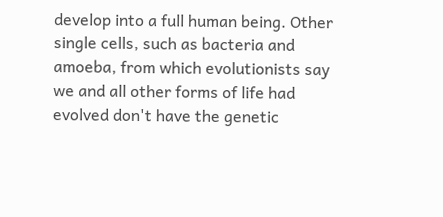develop into a full human being. Other single cells, such as bacteria and amoeba, from which evolutionists say we and all other forms of life had evolved don't have the genetic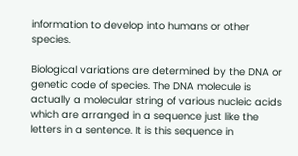information to develop into humans or other species.

Biological variations are determined by the DNA or genetic code of species. The DNA molecule is actually a molecular string of various nucleic acids which are arranged in a sequence just like the letters in a sentence. It is this sequence in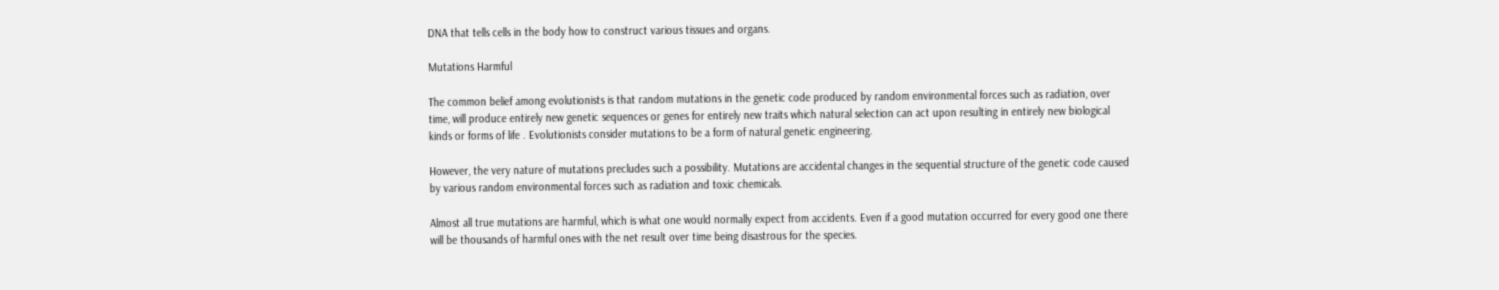DNA that tells cells in the body how to construct various tissues and organs.

Mutations Harmful

The common belief among evolutionists is that random mutations in the genetic code produced by random environmental forces such as radiation, over time, will produce entirely new genetic sequences or genes for entirely new traits which natural selection can act upon resulting in entirely new biological kinds or forms of life . Evolutionists consider mutations to be a form of natural genetic engineering.

However, the very nature of mutations precludes such a possibility. Mutations are accidental changes in the sequential structure of the genetic code caused by various random environmental forces such as radiation and toxic chemicals.

Almost all true mutations are harmful, which is what one would normally expect from accidents. Even if a good mutation occurred for every good one there will be thousands of harmful ones with the net result over time being disastrous for the species.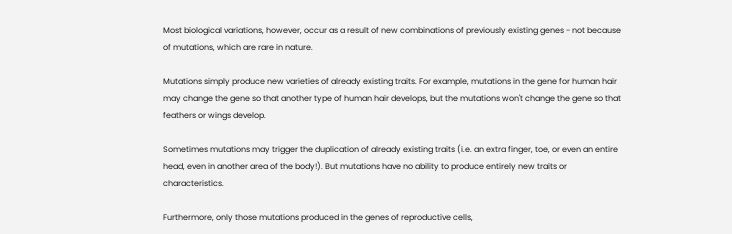Most biological variations, however, occur as a result of new combinations of previously existing genes - not because of mutations, which are rare in nature.

Mutations simply produce new varieties of already existing traits. For example, mutations in the gene for human hair may change the gene so that another type of human hair develops, but the mutations won't change the gene so that feathers or wings develop.

Sometimes mutations may trigger the duplication of already existing traits (i.e. an extra finger, toe, or even an entire head, even in another area of the body!). But mutations have no ability to produce entirely new traits or characteristics.

Furthermore, only those mutations produced in the genes of reproductive cells,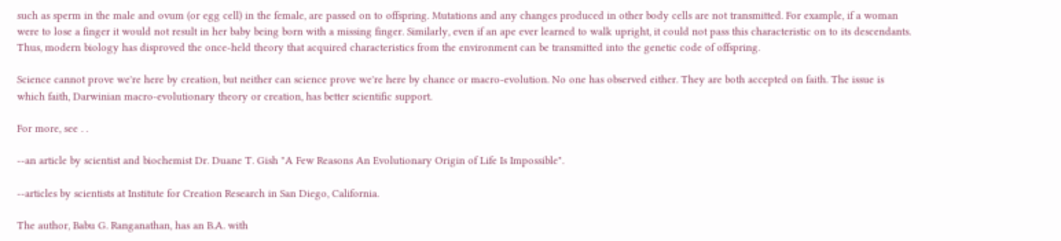such as sperm in the male and ovum (or egg cell) in the female, are passed on to offspring. Mutations and any changes produced in other body cells are not transmitted. For example, if a woman were to lose a finger it would not result in her baby being born with a missing finger. Similarly, even if an ape ever learned to walk upright, it could not pass this characteristic on to its descendants. Thus, modern biology has disproved the once-held theory that acquired characteristics from the environment can be transmitted into the genetic code of offspring.

Science cannot prove we're here by creation, but neither can science prove we're here by chance or macro-evolution. No one has observed either. They are both accepted on faith. The issue is which faith, Darwinian macro-evolutionary theory or creation, has better scientific support.

For more, see . .

--an article by scientist and biochemist Dr. Duane T. Gish "A Few Reasons An Evolutionary Origin of Life Is Impossible".

--articles by scientists at Institute for Creation Research in San Diego, California.

The author, Babu G. Ranganathan, has an B.A. with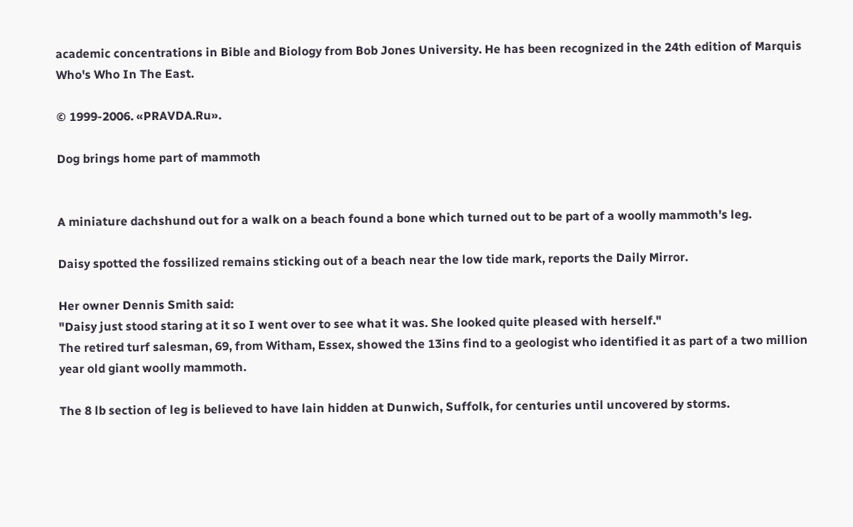academic concentrations in Bible and Biology from Bob Jones University. He has been recognized in the 24th edition of Marquis Who's Who In The East.

© 1999-2006. «PRAVDA.Ru».

Dog brings home part of mammoth


A miniature dachshund out for a walk on a beach found a bone which turned out to be part of a woolly mammoth's leg.

Daisy spotted the fossilized remains sticking out of a beach near the low tide mark, reports the Daily Mirror.

Her owner Dennis Smith said:
"Daisy just stood staring at it so I went over to see what it was. She looked quite pleased with herself."
The retired turf salesman, 69, from Witham, Essex, showed the 13ins find to a geologist who identified it as part of a two million year old giant woolly mammoth.

The 8 lb section of leg is believed to have lain hidden at Dunwich, Suffolk, for centuries until uncovered by storms.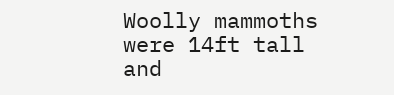Woolly mammoths were 14ft tall and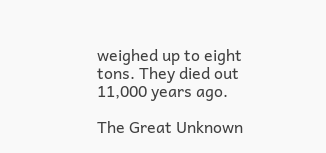weighed up to eight tons. They died out 11,000 years ago.

The Great Unknown